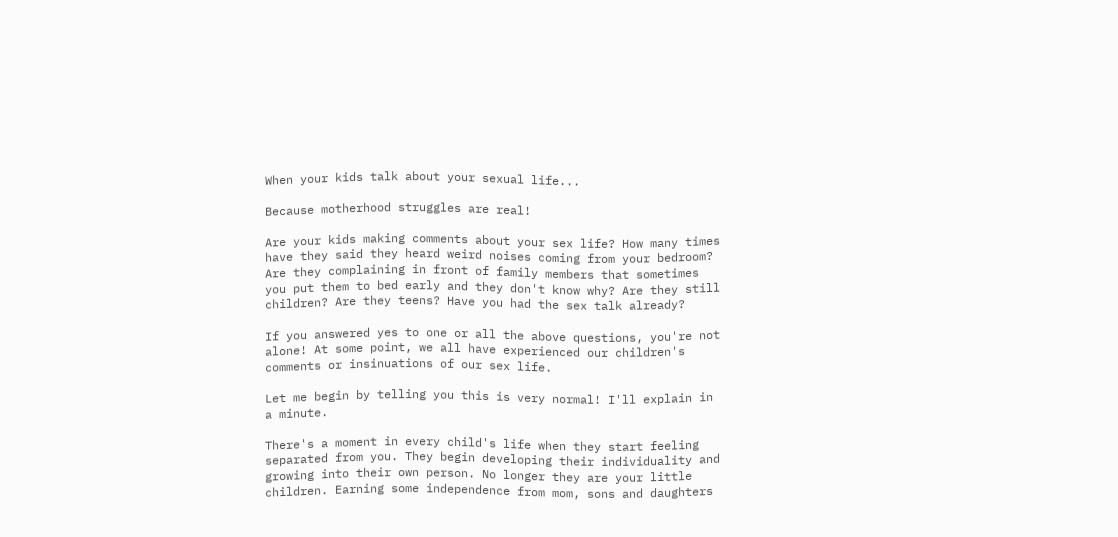When your kids talk about your sexual life...

Because motherhood struggles are real!

Are your kids making comments about your sex life? How many times have they said they heard weird noises coming from your bedroom? Are they complaining in front of family members that sometimes you put them to bed early and they don't know why? Are they still children? Are they teens? Have you had the sex talk already?

If you answered yes to one or all the above questions, you're not alone! At some point, we all have experienced our children's comments or insinuations of our sex life.

Let me begin by telling you this is very normal! I'll explain in a minute.

There's a moment in every child's life when they start feeling separated from you. They begin developing their individuality and growing into their own person. No longer they are your little children. Earning some independence from mom, sons and daughters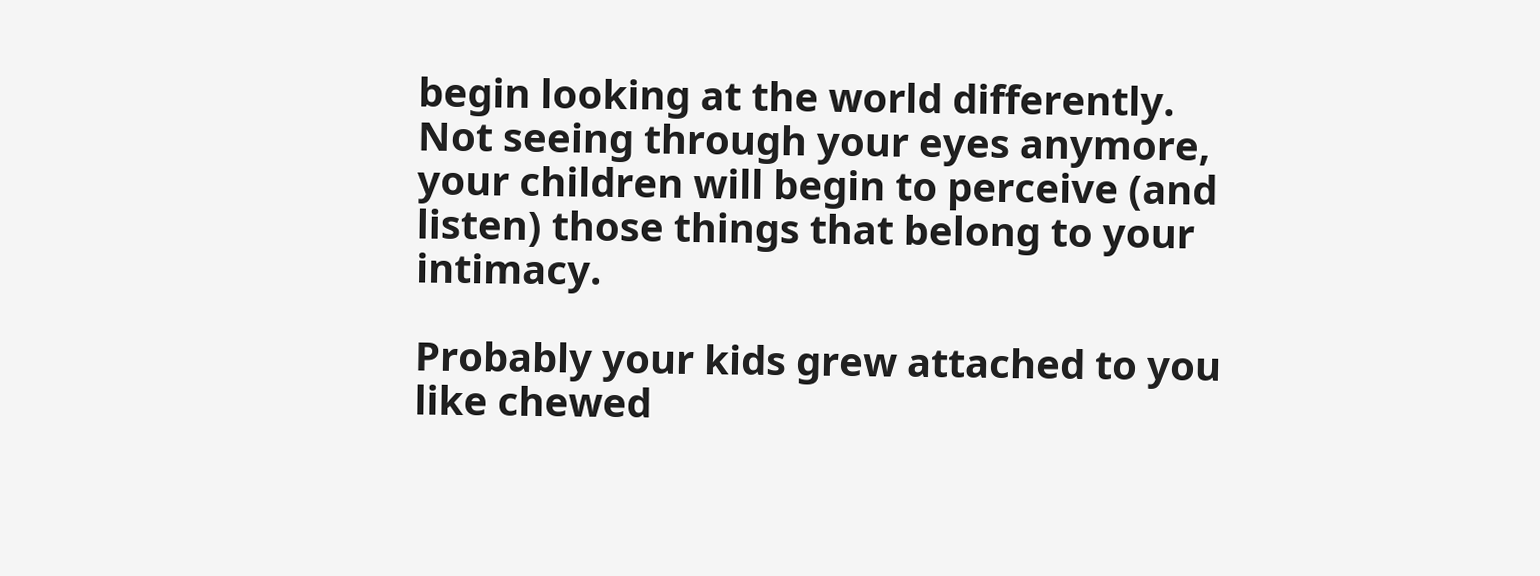begin looking at the world differently. Not seeing through your eyes anymore, your children will begin to perceive (and listen) those things that belong to your intimacy.

Probably your kids grew attached to you like chewed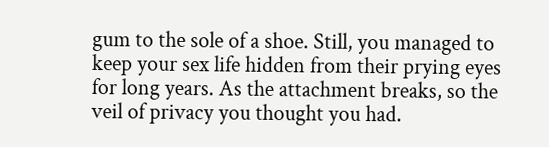gum to the sole of a shoe. Still, you managed to keep your sex life hidden from their prying eyes for long years. As the attachment breaks, so the veil of privacy you thought you had.